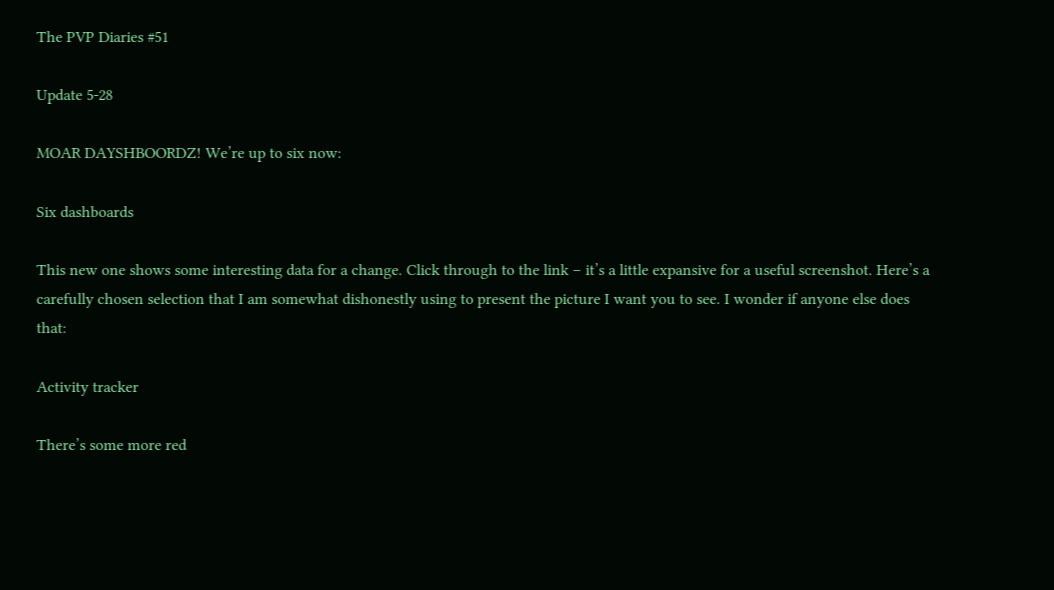The PVP Diaries #51

Update 5-28

MOAR DAYSHBOORDZ! We’re up to six now:

Six dashboards

This new one shows some interesting data for a change. Click through to the link – it’s a little expansive for a useful screenshot. Here’s a carefully chosen selection that I am somewhat dishonestly using to present the picture I want you to see. I wonder if anyone else does that:

Activity tracker

There’s some more red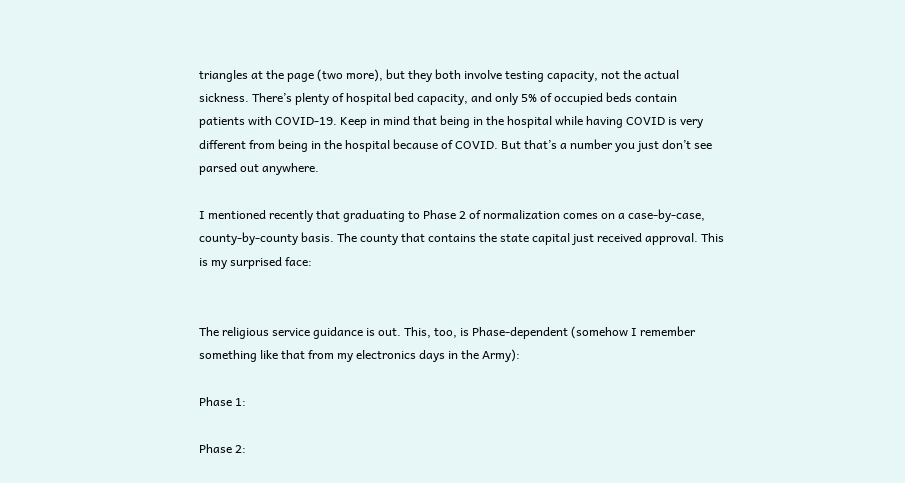triangles at the page (two more), but they both involve testing capacity, not the actual sickness. There’s plenty of hospital bed capacity, and only 5% of occupied beds contain patients with COVID-19. Keep in mind that being in the hospital while having COVID is very different from being in the hospital because of COVID. But that’s a number you just don’t see parsed out anywhere.

I mentioned recently that graduating to Phase 2 of normalization comes on a case-by-case, county-by-county basis. The county that contains the state capital just received approval. This is my surprised face:


The religious service guidance is out. This, too, is Phase-dependent (somehow I remember something like that from my electronics days in the Army):

Phase 1:

Phase 2: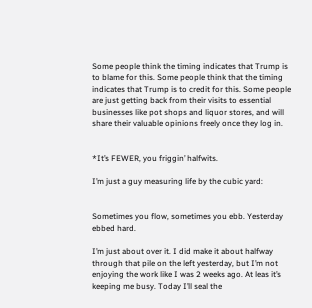Some people think the timing indicates that Trump is to blame for this. Some people think that the timing indicates that Trump is to credit for this. Some people are just getting back from their visits to essential businesses like pot shops and liquor stores, and will share their valuable opinions freely once they log in.


*It’s FEWER, you friggin’ halfwits.

I’m just a guy measuring life by the cubic yard:


Sometimes you flow, sometimes you ebb. Yesterday ebbed hard.

I’m just about over it. I did make it about halfway through that pile on the left yesterday, but I’m not enjoying the work like I was 2 weeks ago. At leas it’s keeping me busy. Today I’ll seal the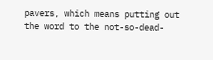pavers, which means putting out the word to the not-so-dead-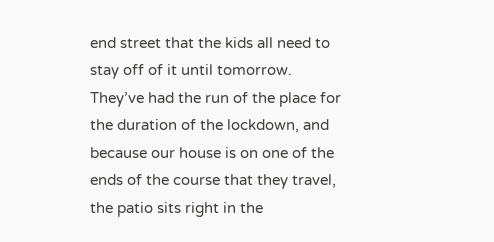end street that the kids all need to stay off of it until tomorrow. They’ve had the run of the place for the duration of the lockdown, and because our house is on one of the ends of the course that they travel, the patio sits right in the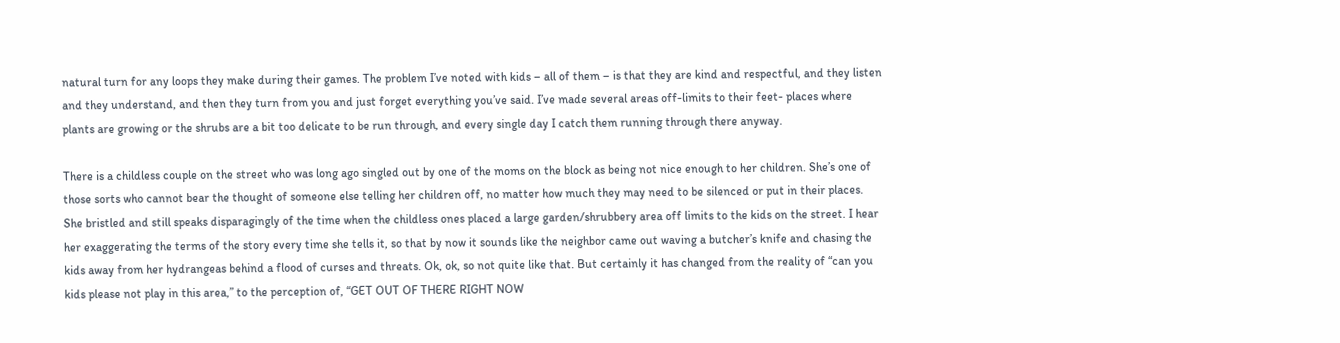natural turn for any loops they make during their games. The problem I’ve noted with kids – all of them – is that they are kind and respectful, and they listen and they understand, and then they turn from you and just forget everything you’ve said. I’ve made several areas off-limits to their feet- places where plants are growing or the shrubs are a bit too delicate to be run through, and every single day I catch them running through there anyway.

There is a childless couple on the street who was long ago singled out by one of the moms on the block as being not nice enough to her children. She’s one of those sorts who cannot bear the thought of someone else telling her children off, no matter how much they may need to be silenced or put in their places. She bristled and still speaks disparagingly of the time when the childless ones placed a large garden/shrubbery area off limits to the kids on the street. I hear her exaggerating the terms of the story every time she tells it, so that by now it sounds like the neighbor came out waving a butcher’s knife and chasing the kids away from her hydrangeas behind a flood of curses and threats. Ok, ok, so not quite like that. But certainly it has changed from the reality of “can you kids please not play in this area,” to the perception of, “GET OUT OF THERE RIGHT NOW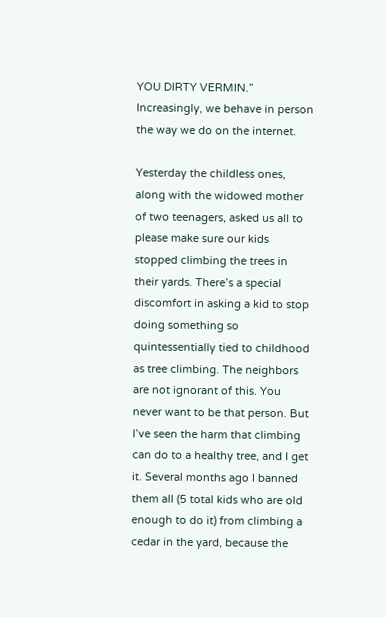YOU DIRTY VERMIN.” Increasingly, we behave in person the way we do on the internet.

Yesterday the childless ones, along with the widowed mother of two teenagers, asked us all to please make sure our kids stopped climbing the trees in their yards. There’s a special discomfort in asking a kid to stop doing something so quintessentially tied to childhood as tree climbing. The neighbors are not ignorant of this. You never want to be that person. But I’ve seen the harm that climbing can do to a healthy tree, and I get it. Several months ago I banned them all (5 total kids who are old enough to do it) from climbing a cedar in the yard, because the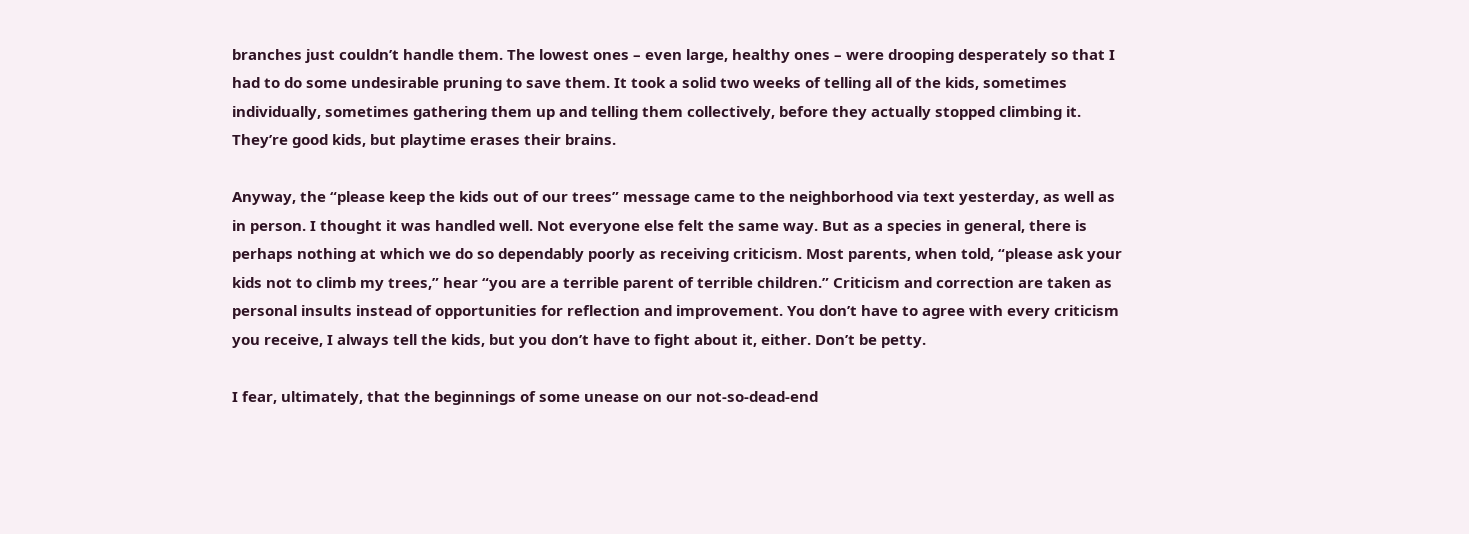branches just couldn’t handle them. The lowest ones – even large, healthy ones – were drooping desperately so that I had to do some undesirable pruning to save them. It took a solid two weeks of telling all of the kids, sometimes individually, sometimes gathering them up and telling them collectively, before they actually stopped climbing it. They’re good kids, but playtime erases their brains.

Anyway, the “please keep the kids out of our trees” message came to the neighborhood via text yesterday, as well as in person. I thought it was handled well. Not everyone else felt the same way. But as a species in general, there is perhaps nothing at which we do so dependably poorly as receiving criticism. Most parents, when told, “please ask your kids not to climb my trees,” hear “you are a terrible parent of terrible children.” Criticism and correction are taken as personal insults instead of opportunities for reflection and improvement. You don’t have to agree with every criticism you receive, I always tell the kids, but you don’t have to fight about it, either. Don’t be petty.

I fear, ultimately, that the beginnings of some unease on our not-so-dead-end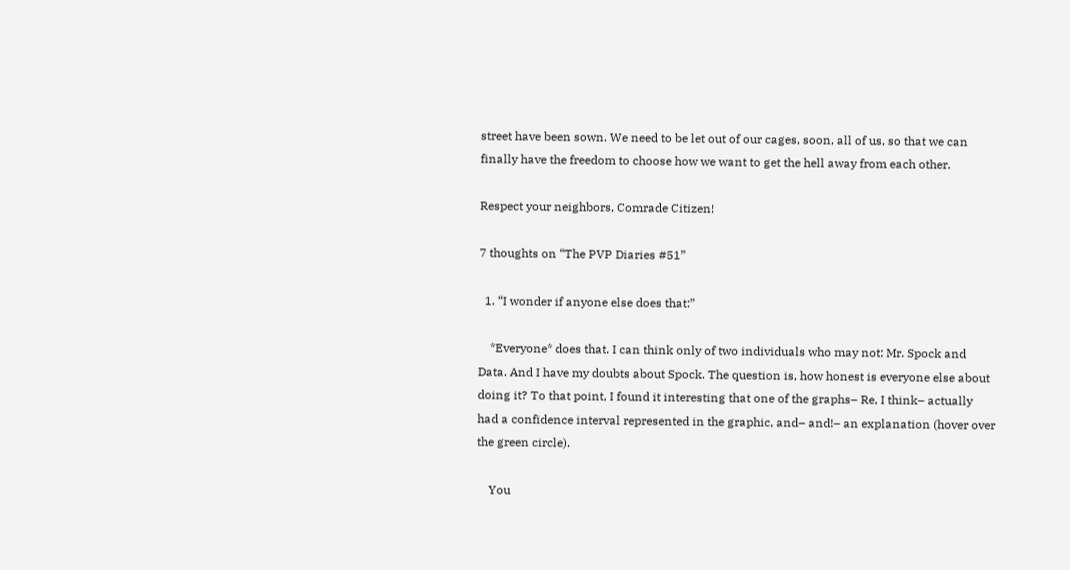street have been sown. We need to be let out of our cages, soon, all of us, so that we can finally have the freedom to choose how we want to get the hell away from each other.

Respect your neighbors, Comrade Citizen!

7 thoughts on “The PVP Diaries #51”

  1. “I wonder if anyone else does that:”

    *Everyone* does that. I can think only of two individuals who may not: Mr. Spock and Data. And I have my doubts about Spock. The question is, how honest is everyone else about doing it? To that point, I found it interesting that one of the graphs– Re, I think– actually had a confidence interval represented in the graphic, and– and!– an explanation (hover over the green circle).

    You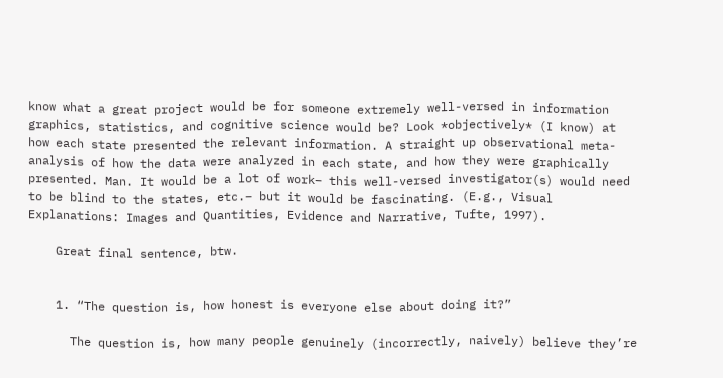know what a great project would be for someone extremely well-versed in information graphics, statistics, and cognitive science would be? Look *objectively* (I know) at how each state presented the relevant information. A straight up observational meta-analysis of how the data were analyzed in each state, and how they were graphically presented. Man. It would be a lot of work– this well-versed investigator(s) would need to be blind to the states, etc.– but it would be fascinating. (E.g., Visual Explanations: Images and Quantities, Evidence and Narrative, Tufte, 1997).

    Great final sentence, btw.


    1. “The question is, how honest is everyone else about doing it?”

      The question is, how many people genuinely (incorrectly, naively) believe they’re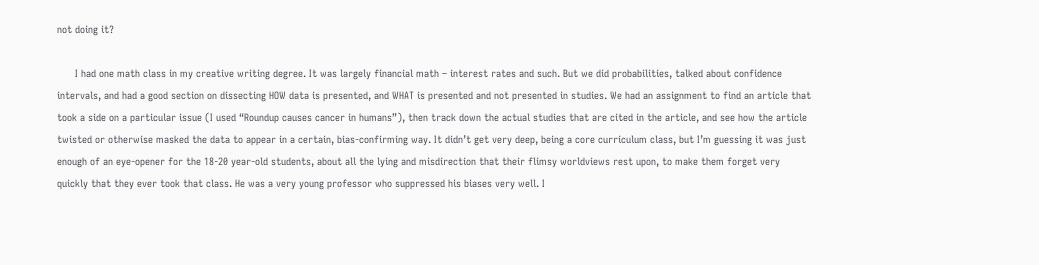not doing it?

      I had one math class in my creative writing degree. It was largely financial math – interest rates and such. But we did probabilities, talked about confidence intervals, and had a good section on dissecting HOW data is presented, and WHAT is presented and not presented in studies. We had an assignment to find an article that took a side on a particular issue (I used “Roundup causes cancer in humans”), then track down the actual studies that are cited in the article, and see how the article twisted or otherwise masked the data to appear in a certain, bias-confirming way. It didn’t get very deep, being a core curriculum class, but I’m guessing it was just enough of an eye-opener for the 18-20 year-old students, about all the lying and misdirection that their flimsy worldviews rest upon, to make them forget very quickly that they ever took that class. He was a very young professor who suppressed his biases very well. I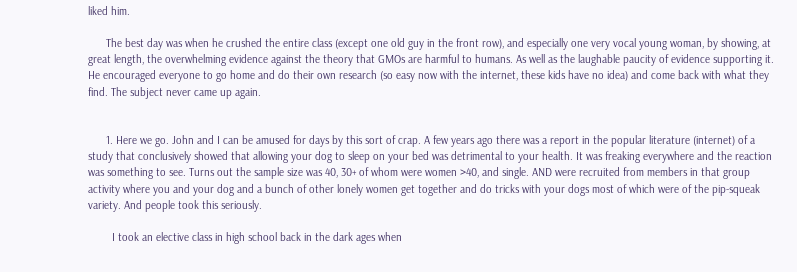liked him.

      The best day was when he crushed the entire class (except one old guy in the front row), and especially one very vocal young woman, by showing, at great length, the overwhelming evidence against the theory that GMOs are harmful to humans. As well as the laughable paucity of evidence supporting it. He encouraged everyone to go home and do their own research (so easy now with the internet, these kids have no idea) and come back with what they find. The subject never came up again.


      1. Here we go. John and I can be amused for days by this sort of crap. A few years ago there was a report in the popular literature (internet) of a study that conclusively showed that allowing your dog to sleep on your bed was detrimental to your health. It was freaking everywhere and the reaction was something to see. Turns out the sample size was 40, 30+ of whom were women >40, and single. AND were recruited from members in that group activity where you and your dog and a bunch of other lonely women get together and do tricks with your dogs most of which were of the pip-squeak variety. And people took this seriously.

        I took an elective class in high school back in the dark ages when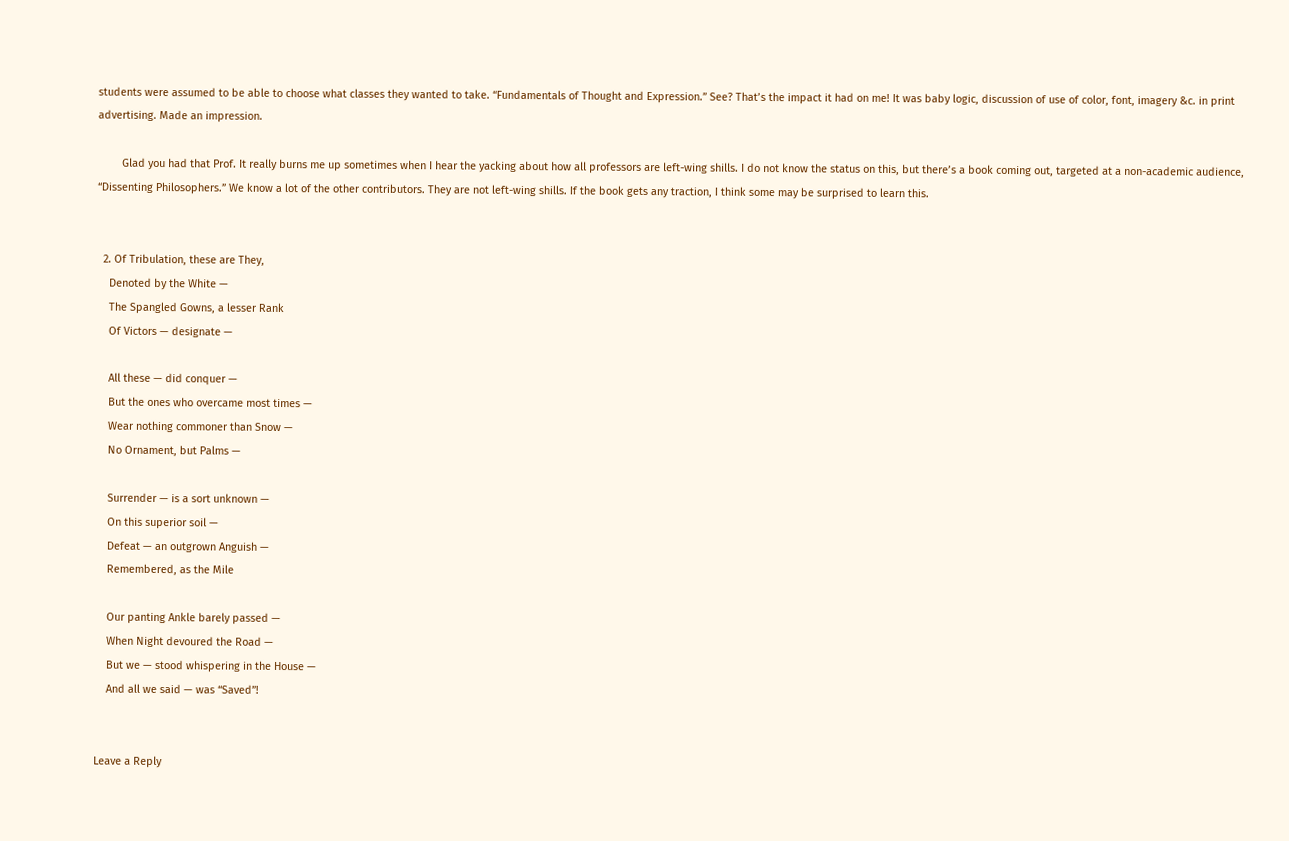students were assumed to be able to choose what classes they wanted to take. “Fundamentals of Thought and Expression.” See? That’s the impact it had on me! It was baby logic, discussion of use of color, font, imagery &c. in print advertising. Made an impression.

        Glad you had that Prof. It really burns me up sometimes when I hear the yacking about how all professors are left-wing shills. I do not know the status on this, but there’s a book coming out, targeted at a non-academic audience, “Dissenting Philosophers.” We know a lot of the other contributors. They are not left-wing shills. If the book gets any traction, I think some may be surprised to learn this.


  2. Of Tribulation, these are They,
    Denoted by the White —
    The Spangled Gowns, a lesser Rank
    Of Victors — designate —

    All these — did conquer —
    But the ones who overcame most times —
    Wear nothing commoner than Snow —
    No Ornament, but Palms —

    Surrender — is a sort unknown —
    On this superior soil —
    Defeat — an outgrown Anguish —
    Remembered, as the Mile

    Our panting Ankle barely passed —
    When Night devoured the Road —
    But we — stood whispering in the House —
    And all we said — was “Saved”!


Leave a Reply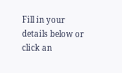Fill in your details below or click an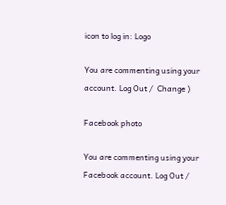icon to log in: Logo

You are commenting using your account. Log Out /  Change )

Facebook photo

You are commenting using your Facebook account. Log Out /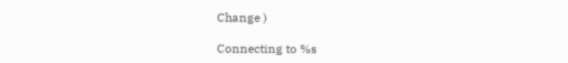Change )

Connecting to %s